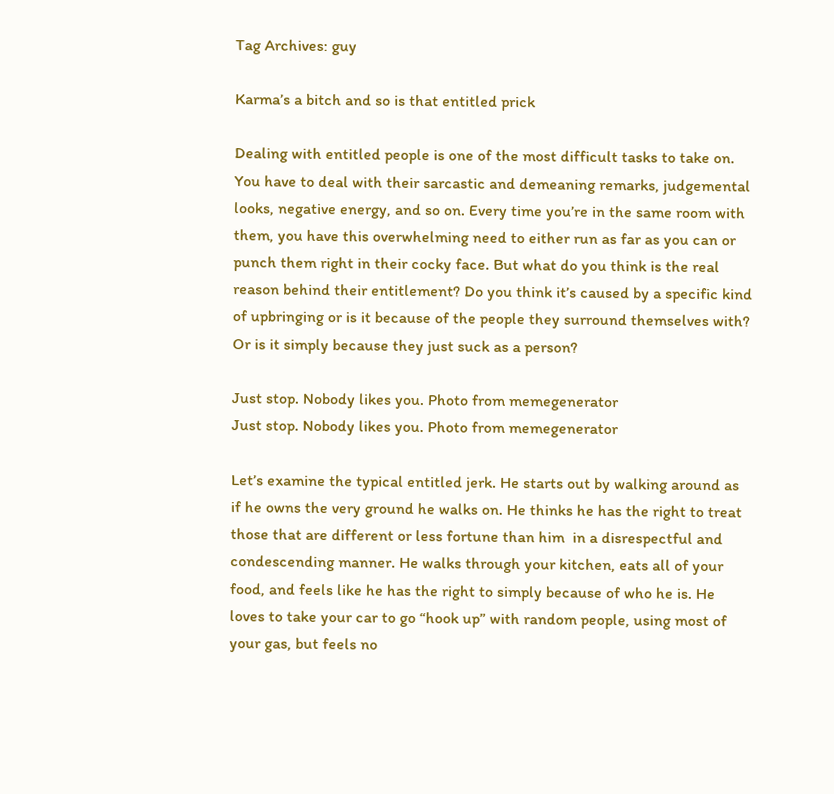Tag Archives: guy

Karma’s a bitch and so is that entitled prick

Dealing with entitled people is one of the most difficult tasks to take on. You have to deal with their sarcastic and demeaning remarks, judgemental looks, negative energy, and so on. Every time you’re in the same room with them, you have this overwhelming need to either run as far as you can or punch them right in their cocky face. But what do you think is the real reason behind their entitlement? Do you think it’s caused by a specific kind of upbringing or is it because of the people they surround themselves with? Or is it simply because they just suck as a person?

Just stop. Nobody likes you. Photo from memegenerator
Just stop. Nobody likes you. Photo from memegenerator

Let’s examine the typical entitled jerk. He starts out by walking around as if he owns the very ground he walks on. He thinks he has the right to treat those that are different or less fortune than him  in a disrespectful and condescending manner. He walks through your kitchen, eats all of your food, and feels like he has the right to simply because of who he is. He loves to take your car to go “hook up” with random people, using most of your gas, but feels no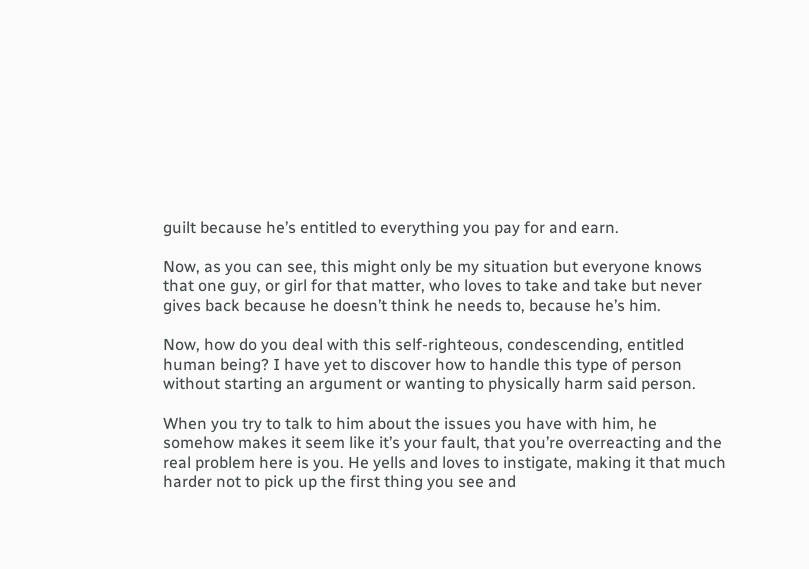guilt because he’s entitled to everything you pay for and earn.

Now, as you can see, this might only be my situation but everyone knows that one guy, or girl for that matter, who loves to take and take but never gives back because he doesn’t think he needs to, because he’s him.

Now, how do you deal with this self-righteous, condescending, entitled human being? I have yet to discover how to handle this type of person without starting an argument or wanting to physically harm said person.

When you try to talk to him about the issues you have with him, he somehow makes it seem like it’s your fault, that you’re overreacting and the real problem here is you. He yells and loves to instigate, making it that much harder not to pick up the first thing you see and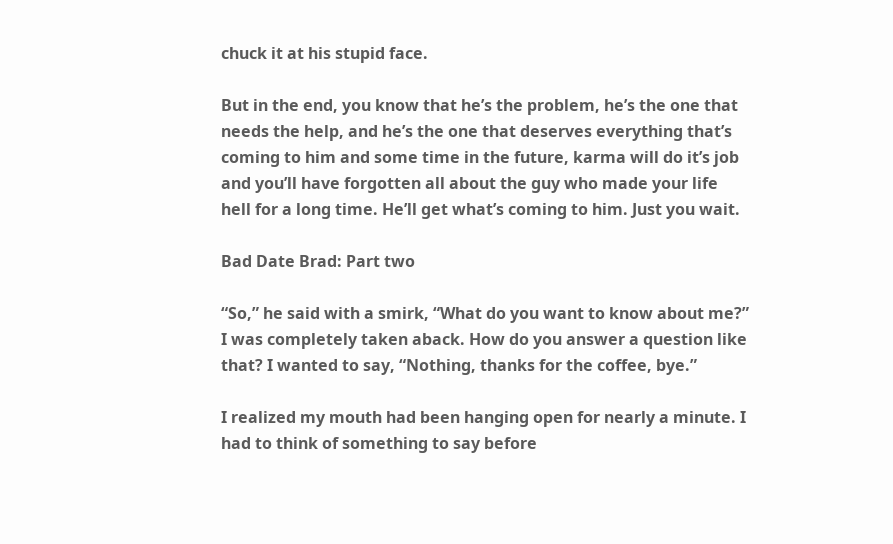chuck it at his stupid face.

But in the end, you know that he’s the problem, he’s the one that needs the help, and he’s the one that deserves everything that’s coming to him and some time in the future, karma will do it’s job and you’ll have forgotten all about the guy who made your life hell for a long time. He’ll get what’s coming to him. Just you wait.

Bad Date Brad: Part two

“So,” he said with a smirk, “What do you want to know about me?” I was completely taken aback. How do you answer a question like that? I wanted to say, “Nothing, thanks for the coffee, bye.”

I realized my mouth had been hanging open for nearly a minute. I had to think of something to say before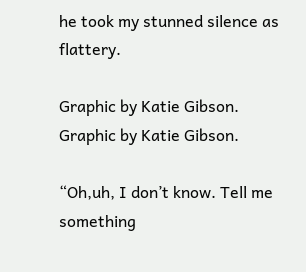he took my stunned silence as flattery.

Graphic by Katie Gibson.
Graphic by Katie Gibson.

“Oh,uh, I don’t know. Tell me something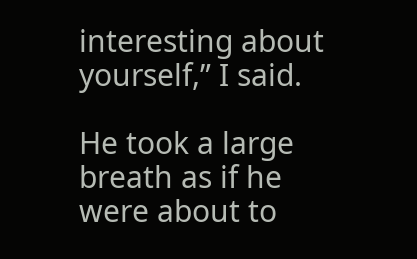interesting about yourself,” I said.

He took a large breath as if he were about to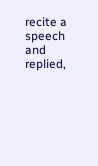recite a speech and replied,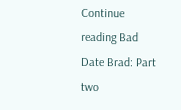Continue reading Bad Date Brad: Part two